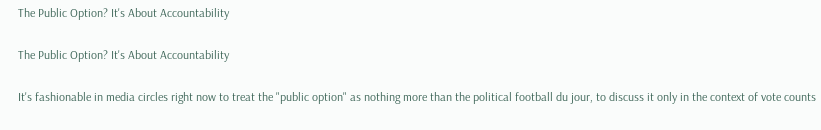The Public Option? It's About Accountability

The Public Option? It's About Accountability

It's fashionable in media circles right now to treat the "public option" as nothing more than the political football du jour, to discuss it only in the context of vote counts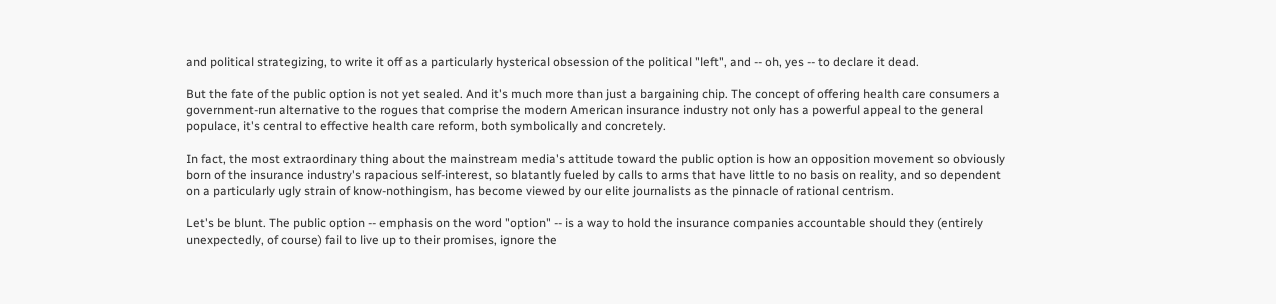and political strategizing, to write it off as a particularly hysterical obsession of the political "left", and -- oh, yes -- to declare it dead.

But the fate of the public option is not yet sealed. And it's much more than just a bargaining chip. The concept of offering health care consumers a government-run alternative to the rogues that comprise the modern American insurance industry not only has a powerful appeal to the general populace, it's central to effective health care reform, both symbolically and concretely.

In fact, the most extraordinary thing about the mainstream media's attitude toward the public option is how an opposition movement so obviously born of the insurance industry's rapacious self-interest, so blatantly fueled by calls to arms that have little to no basis on reality, and so dependent on a particularly ugly strain of know-nothingism, has become viewed by our elite journalists as the pinnacle of rational centrism.

Let's be blunt. The public option -- emphasis on the word "option" -- is a way to hold the insurance companies accountable should they (entirely unexpectedly, of course) fail to live up to their promises, ignore the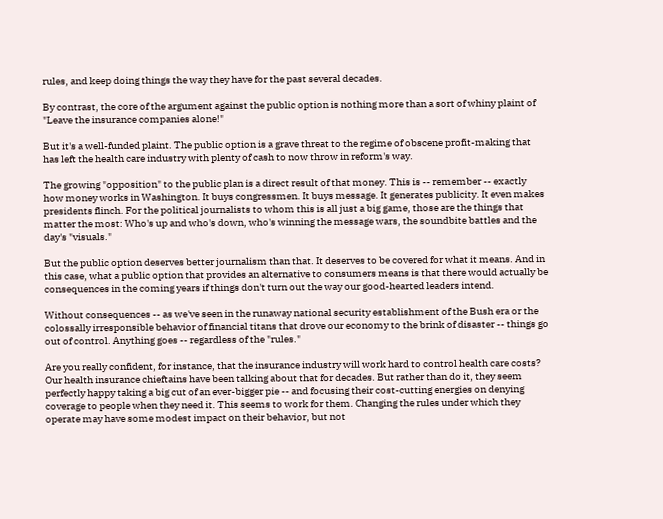rules, and keep doing things the way they have for the past several decades.

By contrast, the core of the argument against the public option is nothing more than a sort of whiny plaint of "Leave the insurance companies alone!"

But it's a well-funded plaint. The public option is a grave threat to the regime of obscene profit-making that has left the health care industry with plenty of cash to now throw in reform's way.

The growing "opposition" to the public plan is a direct result of that money. This is -- remember -- exactly how money works in Washington. It buys congressmen. It buys message. It generates publicity. It even makes presidents flinch. For the political journalists to whom this is all just a big game, those are the things that matter the most: Who's up and who's down, who's winning the message wars, the soundbite battles and the day's "visuals."

But the public option deserves better journalism than that. It deserves to be covered for what it means. And in this case, what a public option that provides an alternative to consumers means is that there would actually be consequences in the coming years if things don't turn out the way our good-hearted leaders intend.

Without consequences -- as we've seen in the runaway national security establishment of the Bush era or the colossally irresponsible behavior of financial titans that drove our economy to the brink of disaster -- things go out of control. Anything goes -- regardless of the "rules."

Are you really confident, for instance, that the insurance industry will work hard to control health care costs? Our health insurance chieftains have been talking about that for decades. But rather than do it, they seem perfectly happy taking a big cut of an ever-bigger pie -- and focusing their cost-cutting energies on denying coverage to people when they need it. This seems to work for them. Changing the rules under which they operate may have some modest impact on their behavior, but not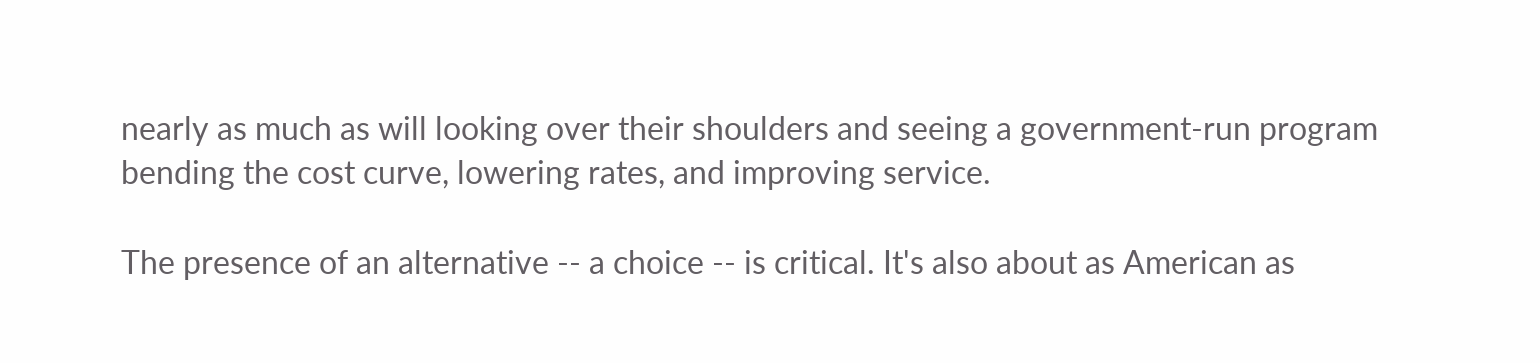nearly as much as will looking over their shoulders and seeing a government-run program bending the cost curve, lowering rates, and improving service.

The presence of an alternative -- a choice -- is critical. It's also about as American as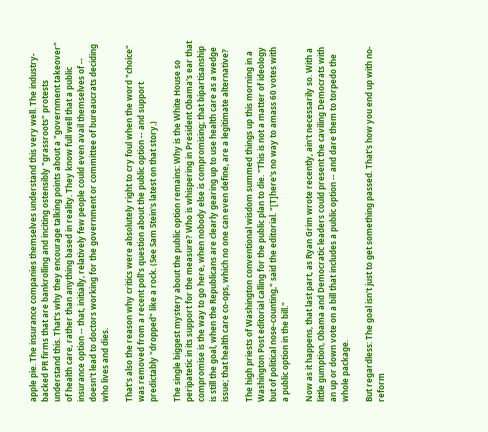apple pie. The insurance companies themselves understand this very well. The industry-backed PR firms that are bankrolling and inciting ostensibly "grassroots" protests understand this. That's why they encourage talking points about a "government takeover" of health care, rather than anything based in reality. They know full well that a public insurance option -- that, initially, relatively few people could even avail themselves of -- doesn't lead to doctors working for the government or committee of bureaucrats deciding who lives and dies.

That's also the reason why critics were absolutely right to cry foul when the word "choice" was removed from a recent poll's question about the public option -- and support predictably "dropped" like a rock. (See Sam Stein's latest on that story.)

The single biggest mystery about the public option remains: Why is the White House so peripatetic in its support for the measure? Who is whispering in President Obama's ear that compromise is the way to go here, when nobody else is compromising; that bipartisanship is still the goal, when the Republicans are clearly gearing up to use health care as a wedge issue; that health care co-ops, which no one can even define, are a legitimate alternative?

The high priests of Washington conventional wisdom summed things up this morning in a Washington Post editorial calling for the public plan to die. "This is not a matter of ideology but of political nose-counting," said the editorial. "[T]here's no way to amass 60 votes with a public option in the bill."

Now as it happens, that last part, as Ryan Grim wrote recently, ain't necessarily so. With a little gumption, Obama and Democratic leaders could present the caviling Democrats with an up or down vote on a bill that includes a public option -- and dare them to torpedo the whole package.

But regardless: The goal isn't just to get something passed. That's how you end up with no-reform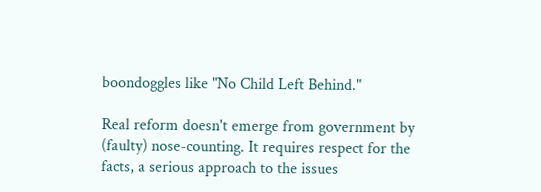boondoggles like "No Child Left Behind."

Real reform doesn't emerge from government by (faulty) nose-counting. It requires respect for the facts, a serious approach to the issues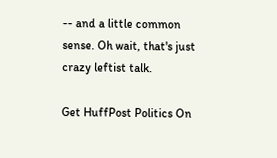-- and a little common sense. Oh wait, that's just crazy leftist talk.

Get HuffPost Politics On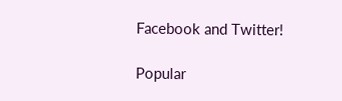Facebook and Twitter!

Popular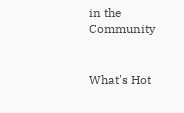in the Community


What's Hot